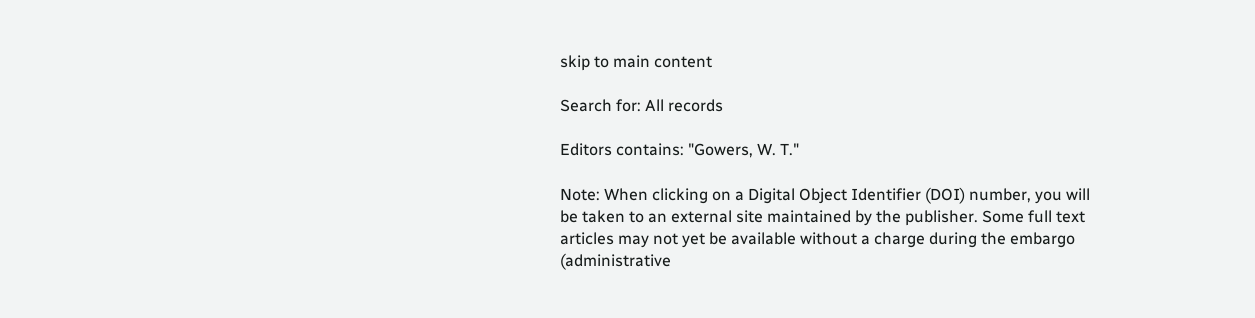skip to main content

Search for: All records

Editors contains: "Gowers, W. T."

Note: When clicking on a Digital Object Identifier (DOI) number, you will be taken to an external site maintained by the publisher. Some full text articles may not yet be available without a charge during the embargo (administrative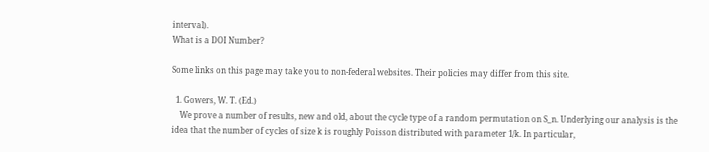interval).
What is a DOI Number?

Some links on this page may take you to non-federal websites. Their policies may differ from this site.

  1. Gowers, W. T. (Ed.)
    We prove a number of results, new and old, about the cycle type of a random permutation on S_n. Underlying our analysis is the idea that the number of cycles of size k is roughly Poisson distributed with parameter 1/k. In particular,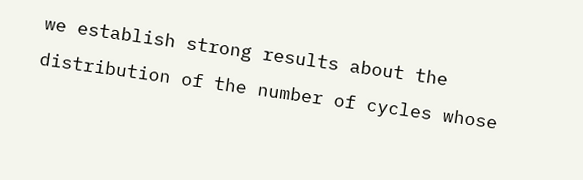we establish strong results about the distribution of the number of cycles whose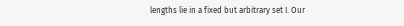lengths lie in a fixed but arbitrary set I. Our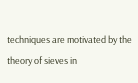techniques are motivated by the theory of sieves in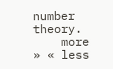number theory.
    more » « less